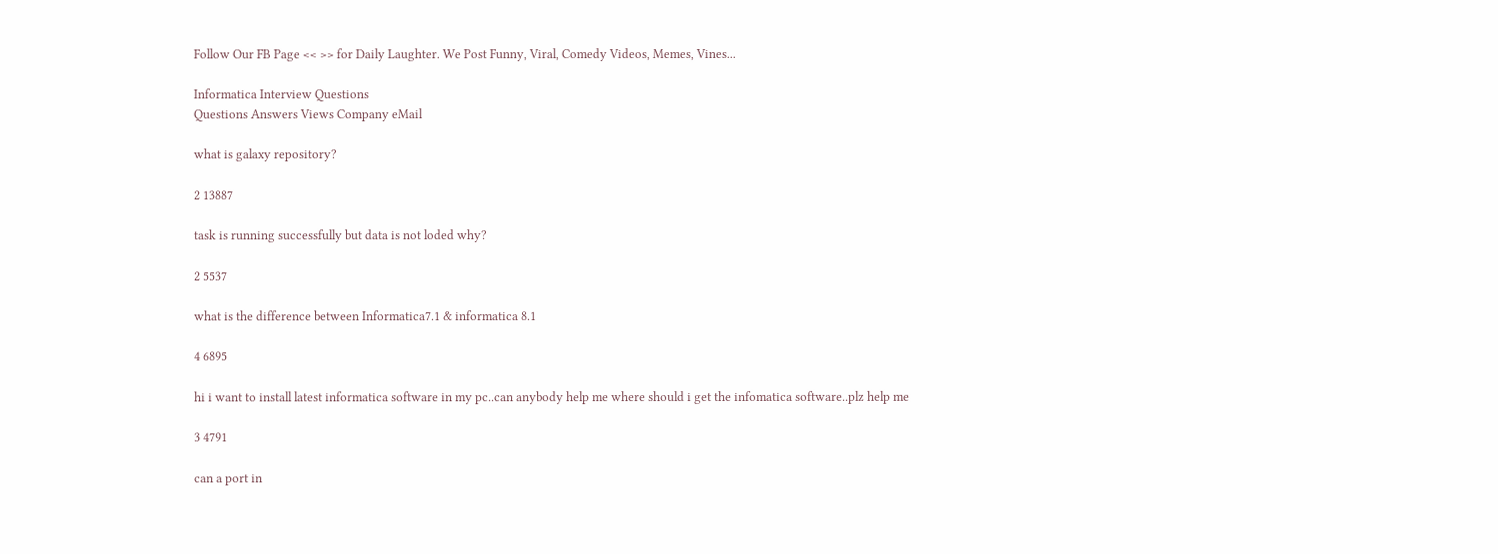Follow Our FB Page << >> for Daily Laughter. We Post Funny, Viral, Comedy Videos, Memes, Vines...

Informatica Interview Questions
Questions Answers Views Company eMail

what is galaxy repository?

2 13887

task is running successfully but data is not loded why?

2 5537

what is the difference between Informatica7.1 & informatica 8.1

4 6895

hi i want to install latest informatica software in my pc..can anybody help me where should i get the infomatica software..plz help me

3 4791

can a port in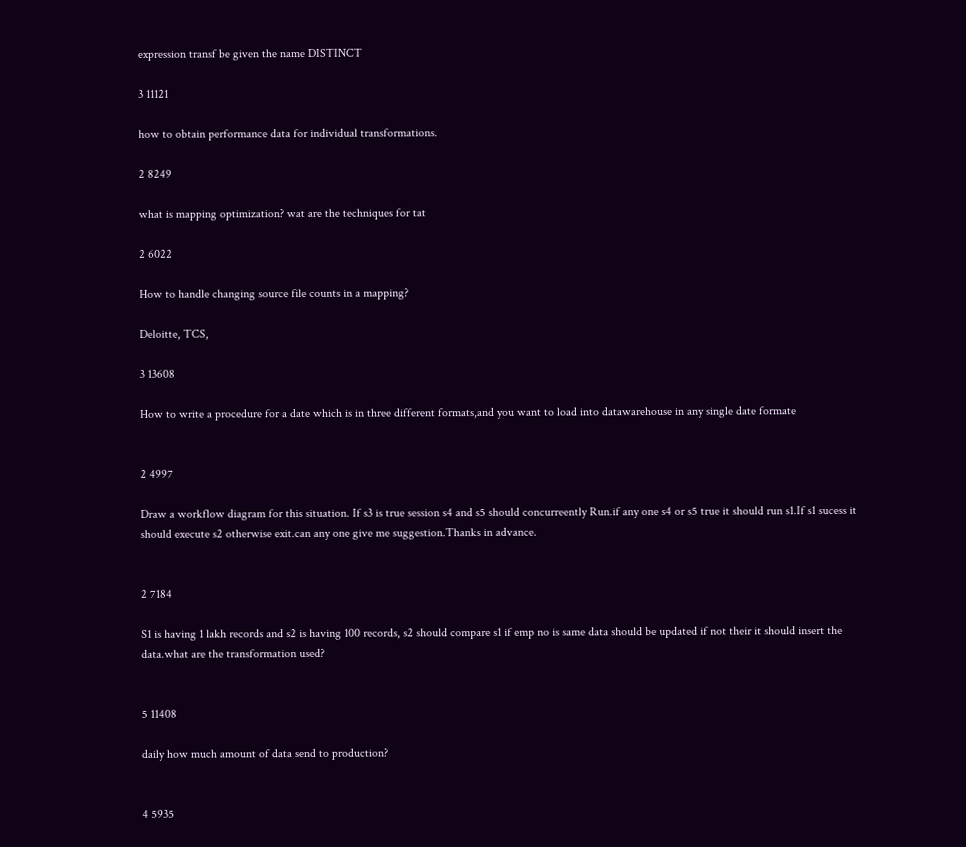expression transf be given the name DISTINCT

3 11121

how to obtain performance data for individual transformations.

2 8249

what is mapping optimization? wat are the techniques for tat

2 6022

How to handle changing source file counts in a mapping?

Deloitte, TCS,

3 13608

How to write a procedure for a date which is in three different formats,and you want to load into datawarehouse in any single date formate


2 4997

Draw a workflow diagram for this situation. If s3 is true session s4 and s5 should concurreently Run.if any one s4 or s5 true it should run s1.If s1 sucess it should execute s2 otherwise exit.can any one give me suggestion.Thanks in advance.


2 7184

S1 is having 1 lakh records and s2 is having 100 records, s2 should compare s1 if emp no is same data should be updated if not their it should insert the data.what are the transformation used?


5 11408

daily how much amount of data send to production?


4 5935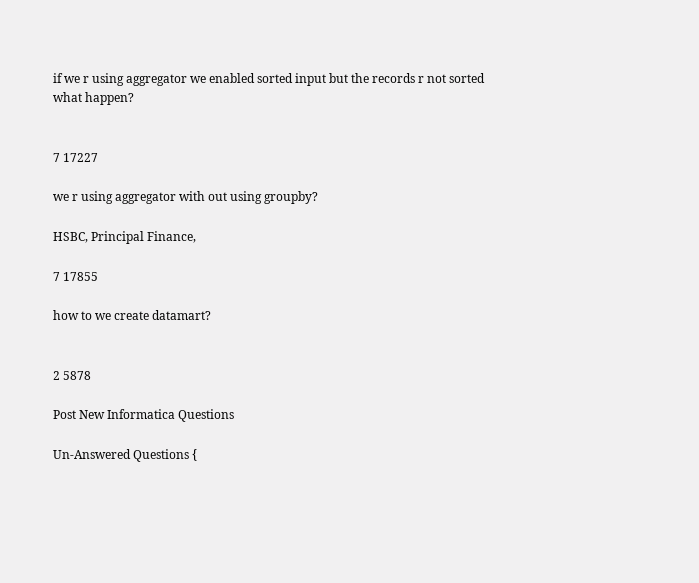if we r using aggregator we enabled sorted input but the records r not sorted what happen?


7 17227

we r using aggregator with out using groupby?

HSBC, Principal Finance,

7 17855

how to we create datamart?


2 5878

Post New Informatica Questions

Un-Answered Questions {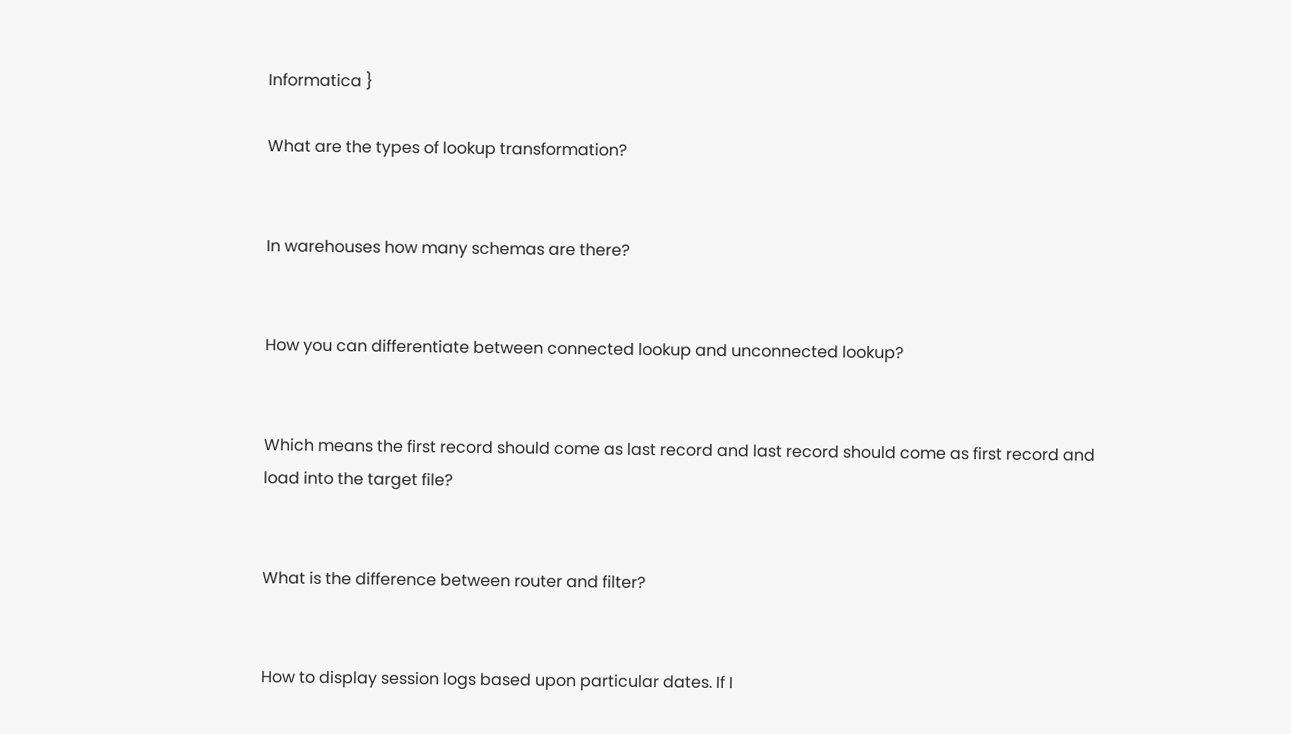Informatica }

What are the types of lookup transformation?


In warehouses how many schemas are there?


How you can differentiate between connected lookup and unconnected lookup?


Which means the first record should come as last record and last record should come as first record and load into the target file?


What is the difference between router and filter?


How to display session logs based upon particular dates. If I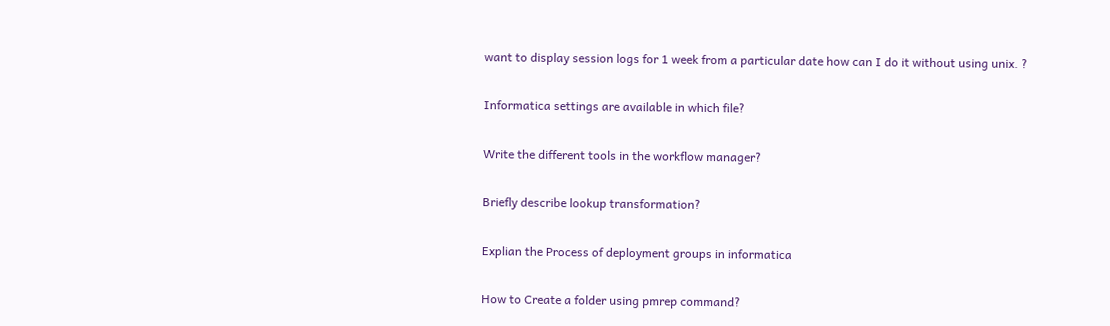want to display session logs for 1 week from a particular date how can I do it without using unix. ?


Informatica settings are available in which file?


Write the different tools in the workflow manager?


Briefly describe lookup transformation?


Explian the Process of deployment groups in informatica


How to Create a folder using pmrep command?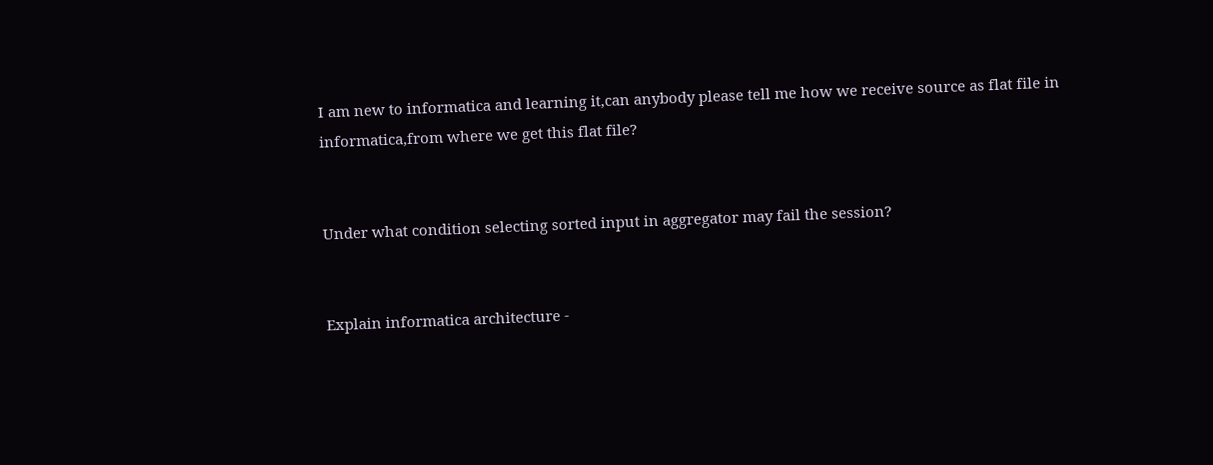I am new to informatica and learning it,can anybody please tell me how we receive source as flat file in informatica,from where we get this flat file?


Under what condition selecting sorted input in aggregator may fail the session?


Explain informatica architecture -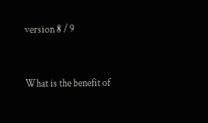version 8 / 9


What is the benefit of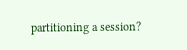partitioning a session?